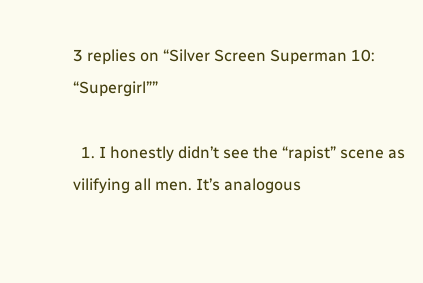3 replies on “Silver Screen Superman 10: “Supergirl””

  1. I honestly didn’t see the “rapist” scene as vilifying all men. It’s analogous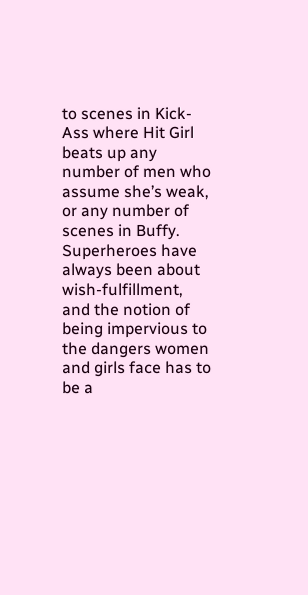to scenes in Kick-Ass where Hit Girl beats up any number of men who assume she’s weak, or any number of scenes in Buffy. Superheroes have always been about wish-fulfillment, and the notion of being impervious to the dangers women and girls face has to be a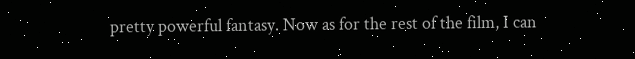pretty powerful fantasy. Now as for the rest of the film, I can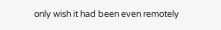only wish it had been even remotely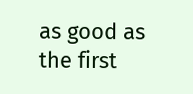as good as the first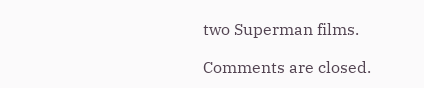two Superman films.

Comments are closed.